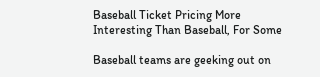Baseball Ticket Pricing More Interesting Than Baseball, For Some

Baseball teams are geeking out on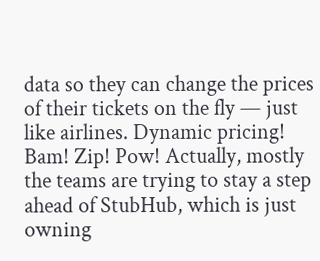data so they can change the prices of their tickets on the fly — just like airlines. Dynamic pricing! Bam! Zip! Pow! Actually, mostly the teams are trying to stay a step ahead of StubHub, which is just owning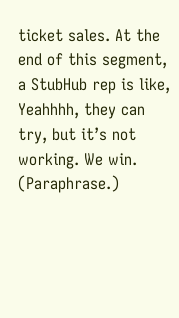ticket sales. At the end of this segment, a StubHub rep is like, Yeahhhh, they can try, but it’s not working. We win. (Paraphrase.)